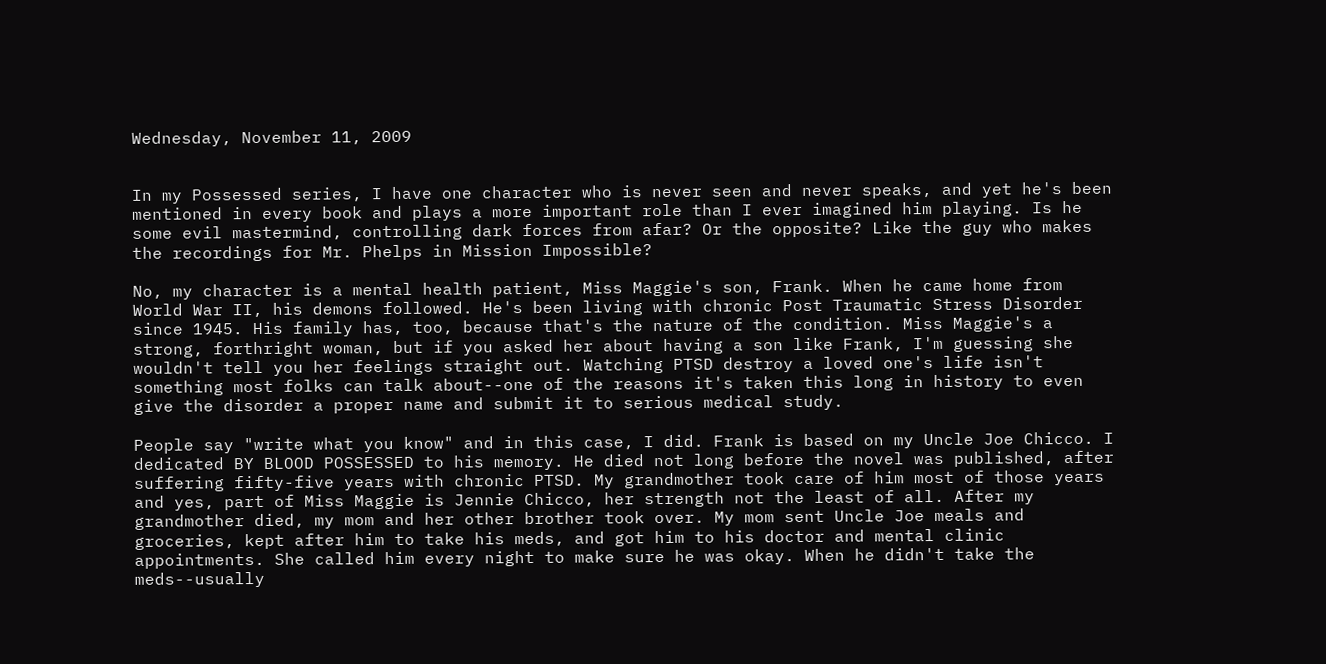Wednesday, November 11, 2009


In my Possessed series, I have one character who is never seen and never speaks, and yet he's been mentioned in every book and plays a more important role than I ever imagined him playing. Is he some evil mastermind, controlling dark forces from afar? Or the opposite? Like the guy who makes the recordings for Mr. Phelps in Mission Impossible?

No, my character is a mental health patient, Miss Maggie's son, Frank. When he came home from World War II, his demons followed. He's been living with chronic Post Traumatic Stress Disorder since 1945. His family has, too, because that's the nature of the condition. Miss Maggie's a strong, forthright woman, but if you asked her about having a son like Frank, I'm guessing she wouldn't tell you her feelings straight out. Watching PTSD destroy a loved one's life isn't something most folks can talk about--one of the reasons it's taken this long in history to even give the disorder a proper name and submit it to serious medical study.

People say "write what you know" and in this case, I did. Frank is based on my Uncle Joe Chicco. I dedicated BY BLOOD POSSESSED to his memory. He died not long before the novel was published, after suffering fifty-five years with chronic PTSD. My grandmother took care of him most of those years and yes, part of Miss Maggie is Jennie Chicco, her strength not the least of all. After my grandmother died, my mom and her other brother took over. My mom sent Uncle Joe meals and groceries, kept after him to take his meds, and got him to his doctor and mental clinic appointments. She called him every night to make sure he was okay. When he didn't take the meds--usually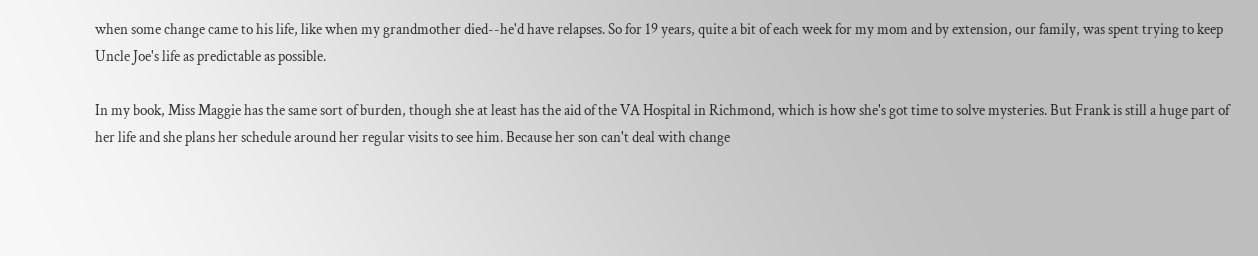when some change came to his life, like when my grandmother died--he'd have relapses. So for 19 years, quite a bit of each week for my mom and by extension, our family, was spent trying to keep Uncle Joe's life as predictable as possible.

In my book, Miss Maggie has the same sort of burden, though she at least has the aid of the VA Hospital in Richmond, which is how she's got time to solve mysteries. But Frank is still a huge part of her life and she plans her schedule around her regular visits to see him. Because her son can't deal with change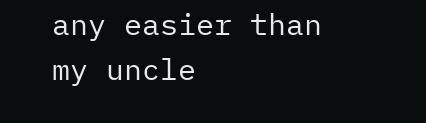any easier than my uncle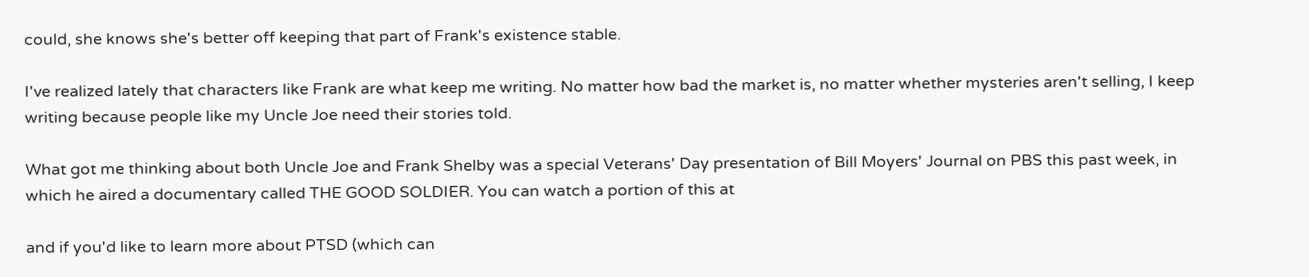could, she knows she's better off keeping that part of Frank's existence stable.

I've realized lately that characters like Frank are what keep me writing. No matter how bad the market is, no matter whether mysteries aren't selling, I keep writing because people like my Uncle Joe need their stories told.

What got me thinking about both Uncle Joe and Frank Shelby was a special Veterans' Day presentation of Bill Moyers' Journal on PBS this past week, in which he aired a documentary called THE GOOD SOLDIER. You can watch a portion of this at

and if you'd like to learn more about PTSD (which can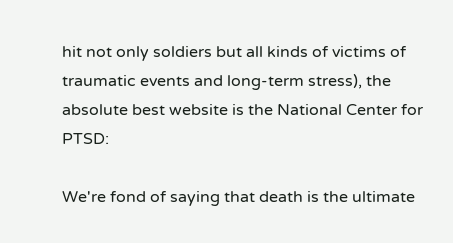hit not only soldiers but all kinds of victims of traumatic events and long-term stress), the absolute best website is the National Center for PTSD:

We're fond of saying that death is the ultimate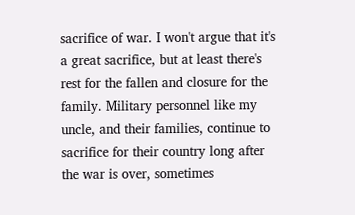sacrifice of war. I won't argue that it's a great sacrifice, but at least there's rest for the fallen and closure for the family. Military personnel like my uncle, and their families, continue to sacrifice for their country long after the war is over, sometimes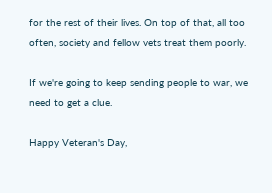for the rest of their lives. On top of that, all too often, society and fellow vets treat them poorly.

If we're going to keep sending people to war, we need to get a clue.

Happy Veteran's Day,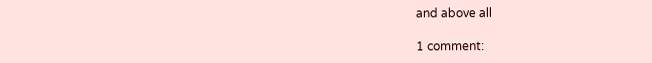and above all

1 comment: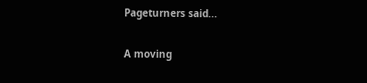Pageturners said...

A moving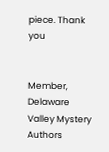piece. Thank you


Member, Delaware Valley Mystery Authors